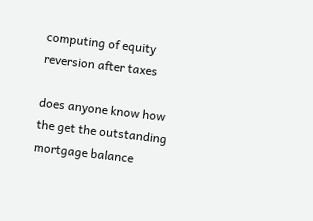computing of equity reversion after taxes

does anyone know how the get the outstanding mortgage balance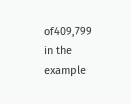of409,799 in the example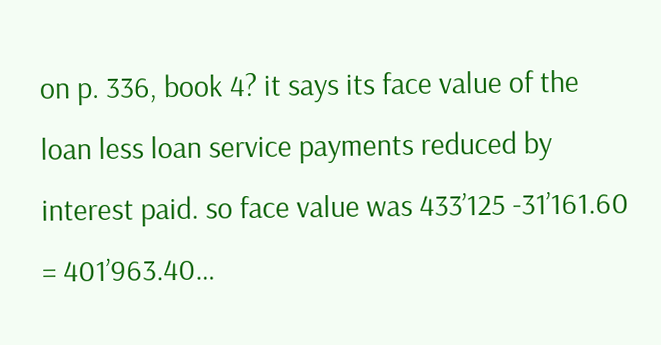on p. 336, book 4? it says its face value of the loan less loan service payments reduced by interest paid. so face value was 433’125 -31’161.60 = 401’963.40…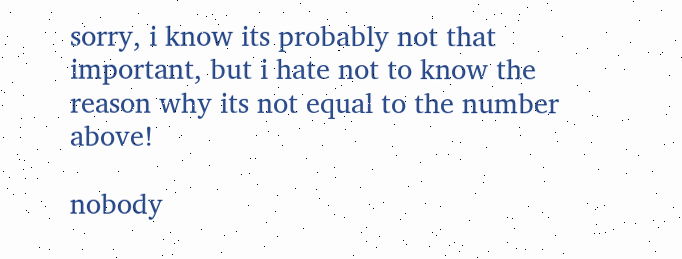sorry, i know its probably not that important, but i hate not to know the reason why its not equal to the number above!

nobody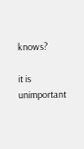knows?

it is unimportant